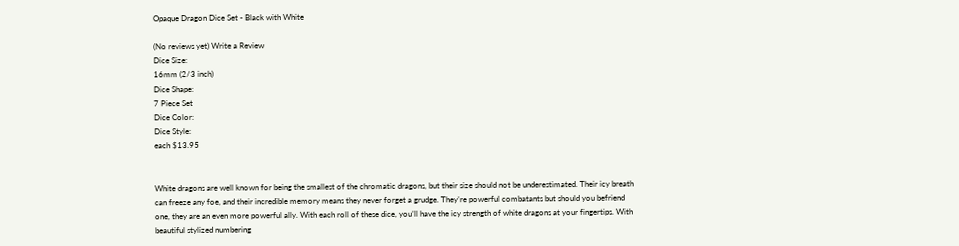Opaque Dragon Dice Set - Black with White

(No reviews yet) Write a Review
Dice Size:
16mm (2/3 inch)
Dice Shape:
7 Piece Set
Dice Color:
Dice Style:
each $13.95


White dragons are well known for being the smallest of the chromatic dragons, but their size should not be underestimated. Their icy breath can freeze any foe, and their incredible memory means they never forget a grudge. They’re powerful combatants but should you befriend one, they are an even more powerful ally. With each roll of these dice, you’ll have the icy strength of white dragons at your fingertips. With beautiful stylized numbering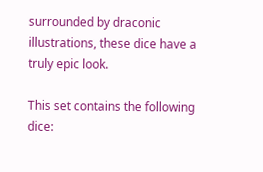surrounded by draconic illustrations, these dice have a truly epic look.

This set contains the following dice: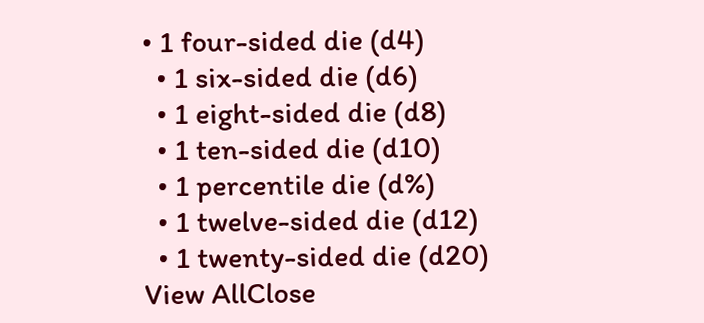• 1 four-sided die (d4)
  • 1 six-sided die (d6)
  • 1 eight-sided die (d8)
  • 1 ten-sided die (d10)
  • 1 percentile die (d%)
  • 1 twelve-sided die (d12)
  • 1 twenty-sided die (d20)
View AllClose